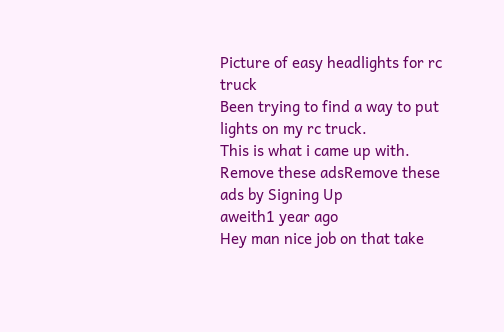Picture of easy headlights for rc truck
Been trying to find a way to put lights on my rc truck.
This is what i came up with.
Remove these adsRemove these ads by Signing Up
aweith1 year ago
Hey man nice job on that take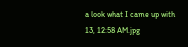a look what I came up with
13, 12:58 AM.jpg